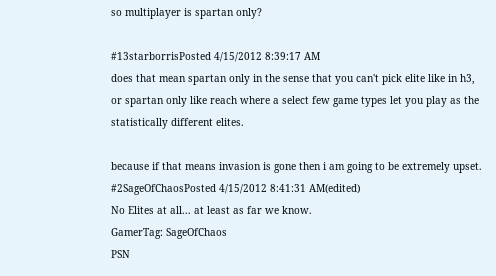so multiplayer is spartan only?

#13starborrisPosted 4/15/2012 8:39:17 AM
does that mean spartan only in the sense that you can't pick elite like in h3, or spartan only like reach where a select few game types let you play as the statistically different elites.

because if that means invasion is gone then i am going to be extremely upset.
#2SageOfChaosPosted 4/15/2012 8:41:31 AM(edited)
No Elites at all... at least as far we know.
GamerTag: SageOfChaos
PSN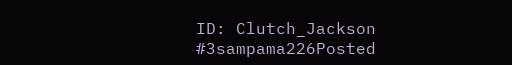ID: Clutch_Jackson
#3sampama226Posted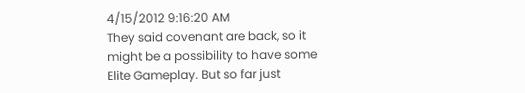4/15/2012 9:16:20 AM
They said covenant are back, so it might be a possibility to have some Elite Gameplay. But so far just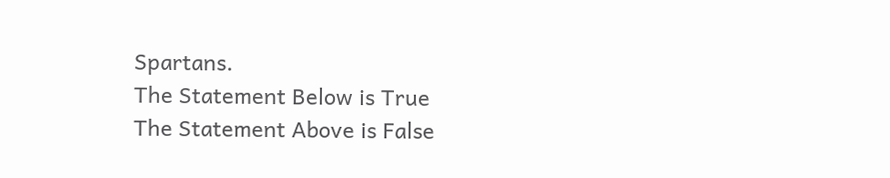Spartans.
The Statement Below is True
The Statement Above is False